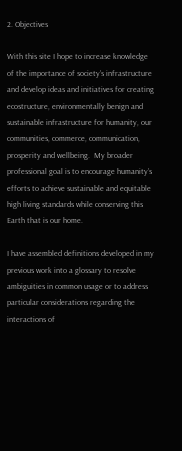2. Objectives

With this site I hope to increase knowledge of the importance of society’s infrastructure and develop ideas and initiatives for creating ecostructure, environmentally benign and sustainable infrastructure for humanity, our communities, commerce, communication, prosperity and wellbeing.  My broader professional goal is to encourage humanity’s efforts to achieve sustainable and equitable high living standards while conserving this Earth that is our home.

I have assembled definitions developed in my previous work into a glossary to resolve ambiguities in common usage or to address particular considerations regarding the interactions of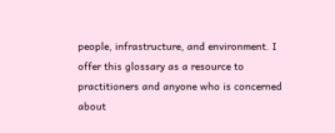people, infrastructure, and environment. I offer this glossary as a resource to practitioners and anyone who is concerned about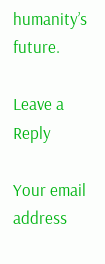humanity’s future.

Leave a Reply

Your email address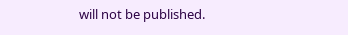will not be published.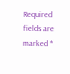Required fields are marked *